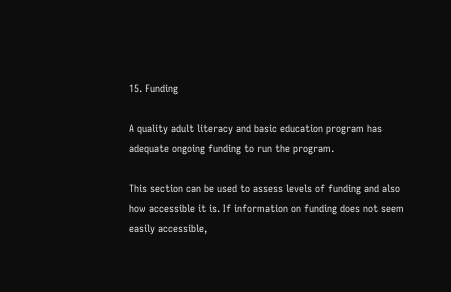15. Funding

A quality adult literacy and basic education program has adequate ongoing funding to run the program.

This section can be used to assess levels of funding and also how accessible it is. If information on funding does not seem easily accessible,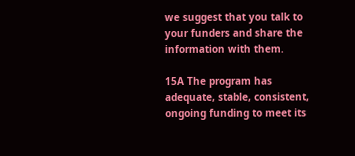we suggest that you talk to your funders and share the information with them.

15A The program has adequate, stable, consistent, ongoing funding to meet its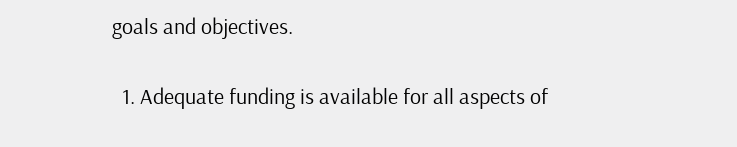goals and objectives.

  1. Adequate funding is available for all aspects of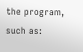the program, such as: